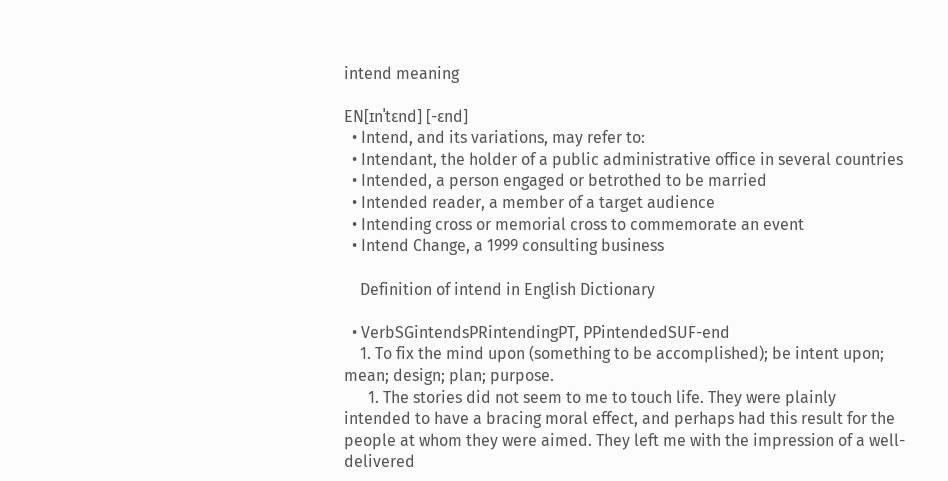intend meaning

EN[ɪnˈtɛnd] [-ɛnd]
  • Intend, and its variations, may refer to:
  • Intendant, the holder of a public administrative office in several countries
  • Intended, a person engaged or betrothed to be married
  • Intended reader, a member of a target audience
  • Intending cross or memorial cross to commemorate an event
  • Intend Change, a 1999 consulting business

    Definition of intend in English Dictionary

  • VerbSGintendsPRintendingPT, PPintendedSUF-end
    1. To fix the mind upon (something to be accomplished); be intent upon; mean; design; plan; purpose.
      1. The stories did not seem to me to touch life. They were plainly intended to have a bracing moral effect, and perhaps had this result for the people at whom they were aimed. They left me with the impression of a well-delivered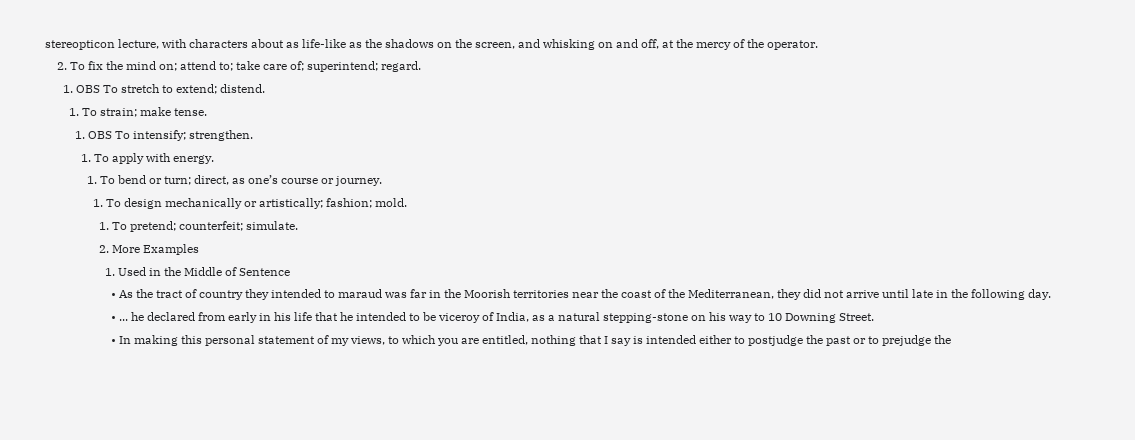stereopticon lecture, with characters about as life-like as the shadows on the screen, and whisking on and off, at the mercy of the operator.
    2. To fix the mind on; attend to; take care of; superintend; regard.
      1. OBS To stretch to extend; distend.
        1. To strain; make tense.
          1. OBS To intensify; strengthen.
            1. To apply with energy.
              1. To bend or turn; direct, as one’s course or journey.
                1. To design mechanically or artistically; fashion; mold.
                  1. To pretend; counterfeit; simulate.
                  2. More Examples
                    1. Used in the Middle of Sentence
                      • As the tract of country they intended to maraud was far in the Moorish territories near the coast of the Mediterranean, they did not arrive until late in the following day.
                      • ... he declared from early in his life that he intended to be viceroy of India, as a natural stepping-stone on his way to 10 Downing Street.
                      • In making this personal statement of my views, to which you are entitled, nothing that I say is intended either to postjudge the past or to prejudge the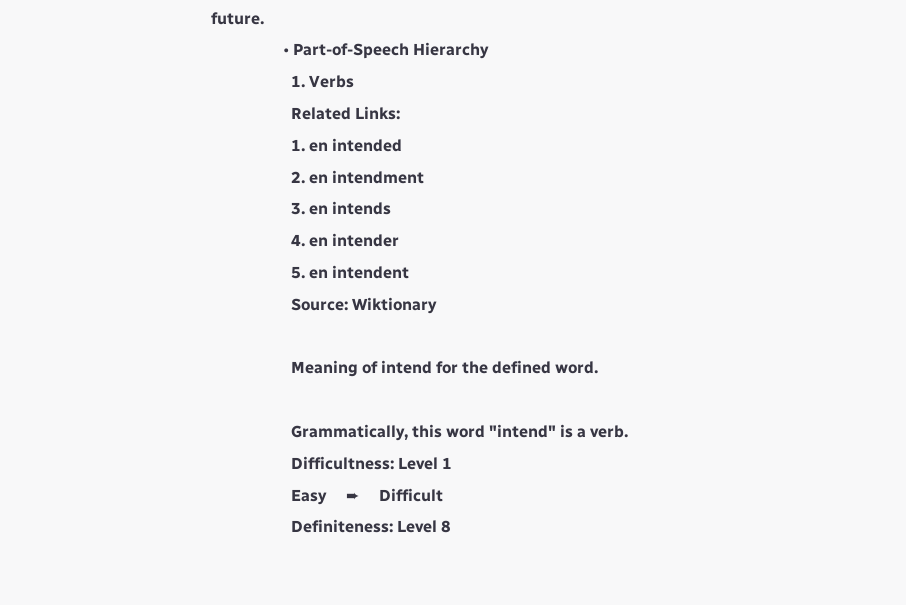future.
                  • Part-of-Speech Hierarchy
                    1. Verbs
                    Related Links:
                    1. en intended
                    2. en intendment
                    3. en intends
                    4. en intender
                    5. en intendent
                    Source: Wiktionary

                    Meaning of intend for the defined word.

                    Grammatically, this word "intend" is a verb.
                    Difficultness: Level 1
                    Easy     ➨     Difficult
                    Definiteness: Level 8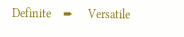Definite    ➨     Versatile